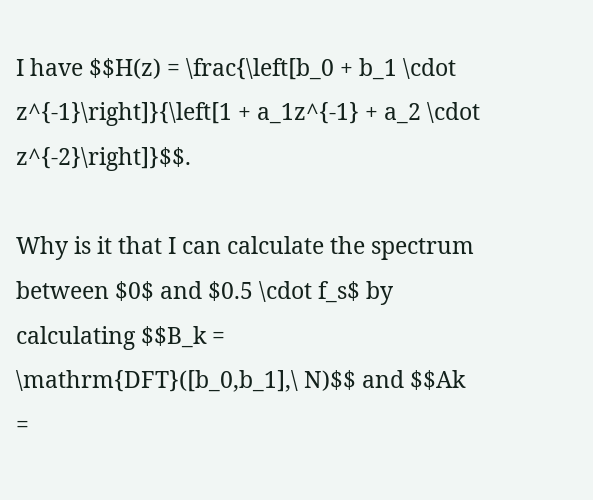I have $$H(z) = \frac{\left[b_0 + b_1 \cdot z^{-1}\right]}{\left[1 + a_1z^{-1} + a_2 \cdot z^{-2}\right]}$$.

Why is it that I can calculate the spectrum between $0$ and $0.5 \cdot f_s$ by calculating $$B_k = \mathrm{DFT}([b_0,b_1],\ N)$$ and $$Ak =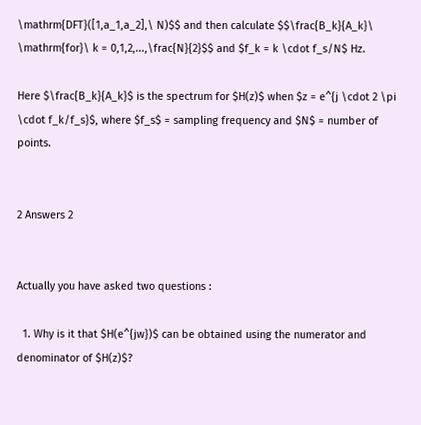\mathrm{DFT}([1,a_1,a_2],\ N)$$ and then calculate $$\frac{B_k}{A_k}\ \mathrm{for}\ k = 0,1,2,...,\frac{N}{2}$$ and $f_k = k \cdot f_s/N$ Hz.

Here $\frac{B_k}{A_k}$ is the spectrum for $H(z)$ when $z = e^{j \cdot 2 \pi \cdot f_k/f_s}$, where $f_s$ = sampling frequency and $N$ = number of points.


2 Answers 2


Actually you have asked two questions :

  1. Why is it that $H(e^{jw})$ can be obtained using the numerator and denominator of $H(z)$?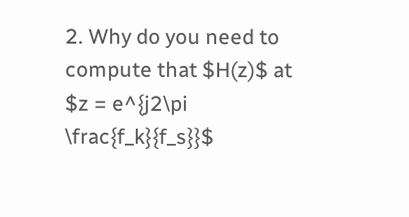2. Why do you need to compute that $H(z)$ at $z = e^{j2\pi \frac{f_k}{f_s}}$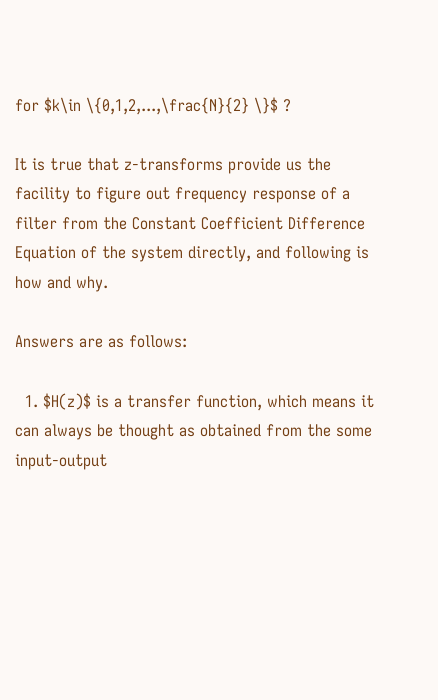for $k\in \{0,1,2,...,\frac{N}{2} \}$ ?

It is true that z-transforms provide us the facility to figure out frequency response of a filter from the Constant Coefficient Difference Equation of the system directly, and following is how and why.

Answers are as follows:

  1. $H(z)$ is a transfer function, which means it can always be thought as obtained from the some input-output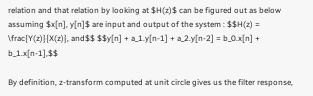relation and that relation by looking at $H(z)$ can be figured out as below assuming $x[n], y[n]$ are input and output of the system : $$H(z) = \frac{Y(z)}{X(z)}, and$$ $$y[n] + a_1.y[n-1] + a_2.y[n-2] = b_0.x[n] + b_1.x[n-1],$$

By definition, z-transform computed at unit circle gives us the filter response,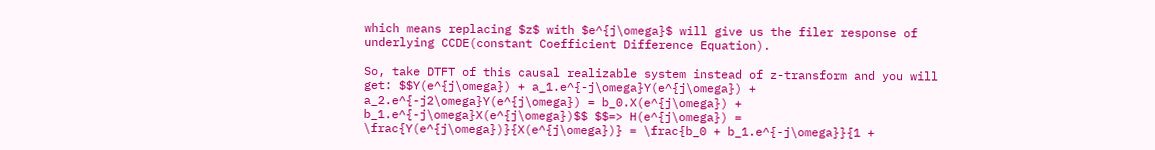which means replacing $z$ with $e^{j\omega}$ will give us the filer response of underlying CCDE(constant Coefficient Difference Equation).

So, take DTFT of this causal realizable system instead of z-transform and you will get: $$Y(e^{j\omega}) + a_1.e^{-j\omega}Y(e^{j\omega}) + a_2.e^{-j2\omega}Y(e^{j\omega}) = b_0.X(e^{j\omega}) + b_1.e^{-j\omega}X(e^{j\omega})$$ $$=> H(e^{j\omega}) = \frac{Y(e^{j\omega})}{X(e^{j\omega})} = \frac{b_0 + b_1.e^{-j\omega}}{1 +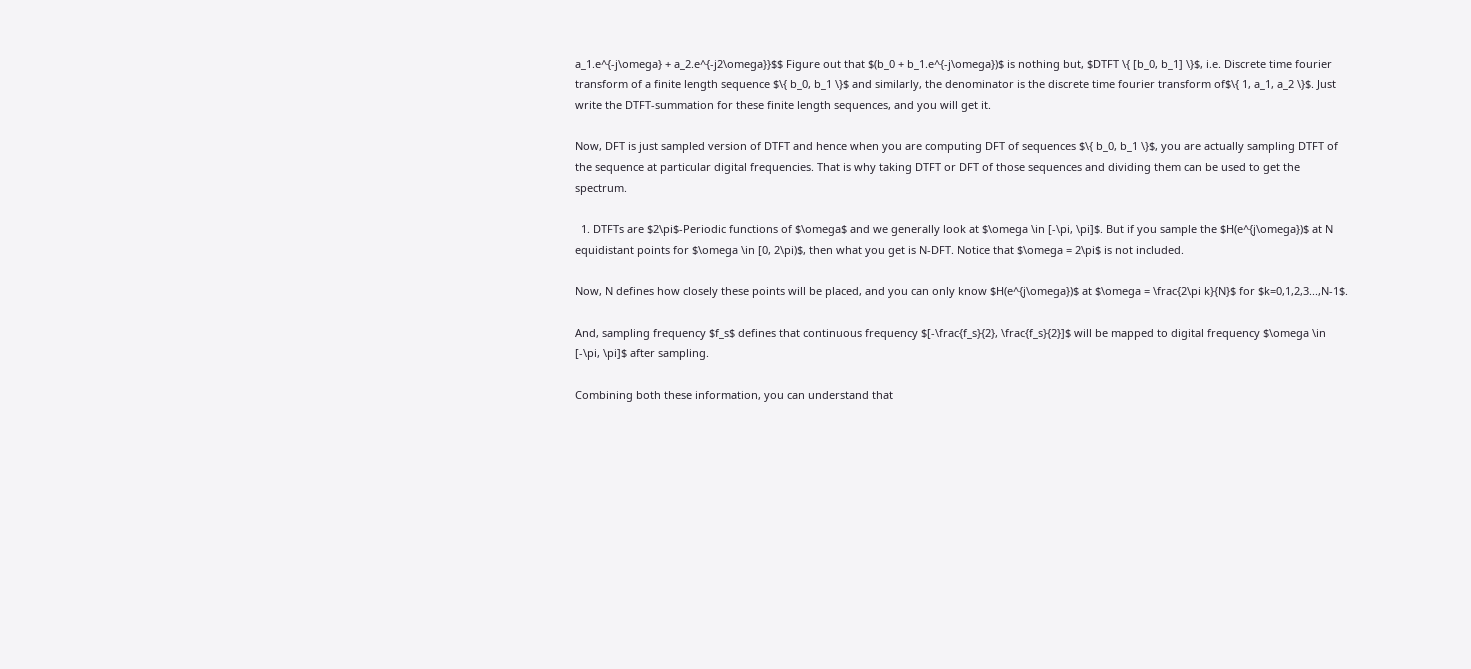a_1.e^{-j\omega} + a_2.e^{-j2\omega}}$$ Figure out that $(b_0 + b_1.e^{-j\omega})$ is nothing but, $DTFT \{ [b_0, b_1] \}$, i.e. Discrete time fourier transform of a finite length sequence $\{ b_0, b_1 \}$ and similarly, the denominator is the discrete time fourier transform of$\{ 1, a_1, a_2 \}$. Just write the DTFT-summation for these finite length sequences, and you will get it.

Now, DFT is just sampled version of DTFT and hence when you are computing DFT of sequences $\{ b_0, b_1 \}$, you are actually sampling DTFT of the sequence at particular digital frequencies. That is why taking DTFT or DFT of those sequences and dividing them can be used to get the spectrum.

  1. DTFTs are $2\pi$-Periodic functions of $\omega$ and we generally look at $\omega \in [-\pi, \pi]$. But if you sample the $H(e^{j\omega})$ at N equidistant points for $\omega \in [0, 2\pi)$, then what you get is N-DFT. Notice that $\omega = 2\pi$ is not included.

Now, N defines how closely these points will be placed, and you can only know $H(e^{j\omega})$ at $\omega = \frac{2\pi k}{N}$ for $k=0,1,2,3...,N-1$.

And, sampling frequency $f_s$ defines that continuous frequency $[-\frac{f_s}{2}, \frac{f_s}{2}]$ will be mapped to digital frequency $\omega \in [-\pi, \pi]$ after sampling.

Combining both these information, you can understand that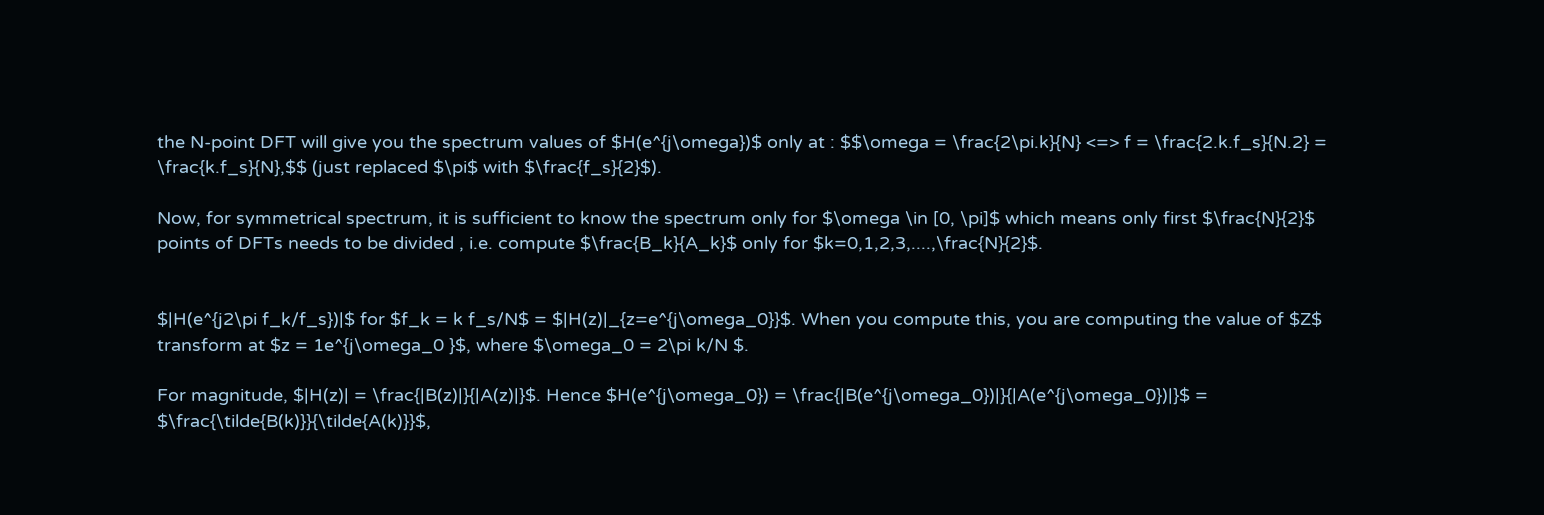the N-point DFT will give you the spectrum values of $H(e^{j\omega})$ only at : $$\omega = \frac{2\pi.k}{N} <=> f = \frac{2.k.f_s}{N.2} = \frac{k.f_s}{N},$$ (just replaced $\pi$ with $\frac{f_s}{2}$).

Now, for symmetrical spectrum, it is sufficient to know the spectrum only for $\omega \in [0, \pi]$ which means only first $\frac{N}{2}$ points of DFTs needs to be divided , i.e. compute $\frac{B_k}{A_k}$ only for $k=0,1,2,3,....,\frac{N}{2}$.


$|H(e^{j2\pi f_k/f_s})|$ for $f_k = k f_s/N$ = $|H(z)|_{z=e^{j\omega_0}}$. When you compute this, you are computing the value of $Z$ transform at $z = 1e^{j\omega_0 }$, where $\omega_0 = 2\pi k/N $.

For magnitude, $|H(z)| = \frac{|B(z)|}{|A(z)|}$. Hence $H(e^{j\omega_0}) = \frac{|B(e^{j\omega_0})|}{|A(e^{j\omega_0})|}$ = $\frac{\tilde{B(k)}}{\tilde{A(k)}}$,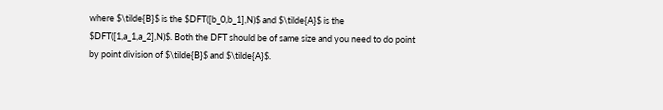where $\tilde{B}$ is the $DFT([b_0,b_1],N)$ and $\tilde{A}$ is the $DFT([1,a_1,a_2],N)$. Both the DFT should be of same size and you need to do point by point division of $\tilde{B}$ and $\tilde{A}$.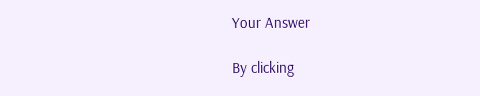Your Answer

By clicking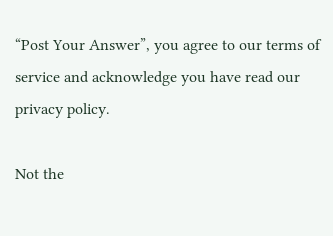“Post Your Answer”, you agree to our terms of service and acknowledge you have read our privacy policy.

Not the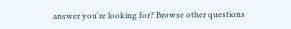answer you're looking for? Browse other questions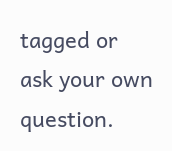tagged or ask your own question.